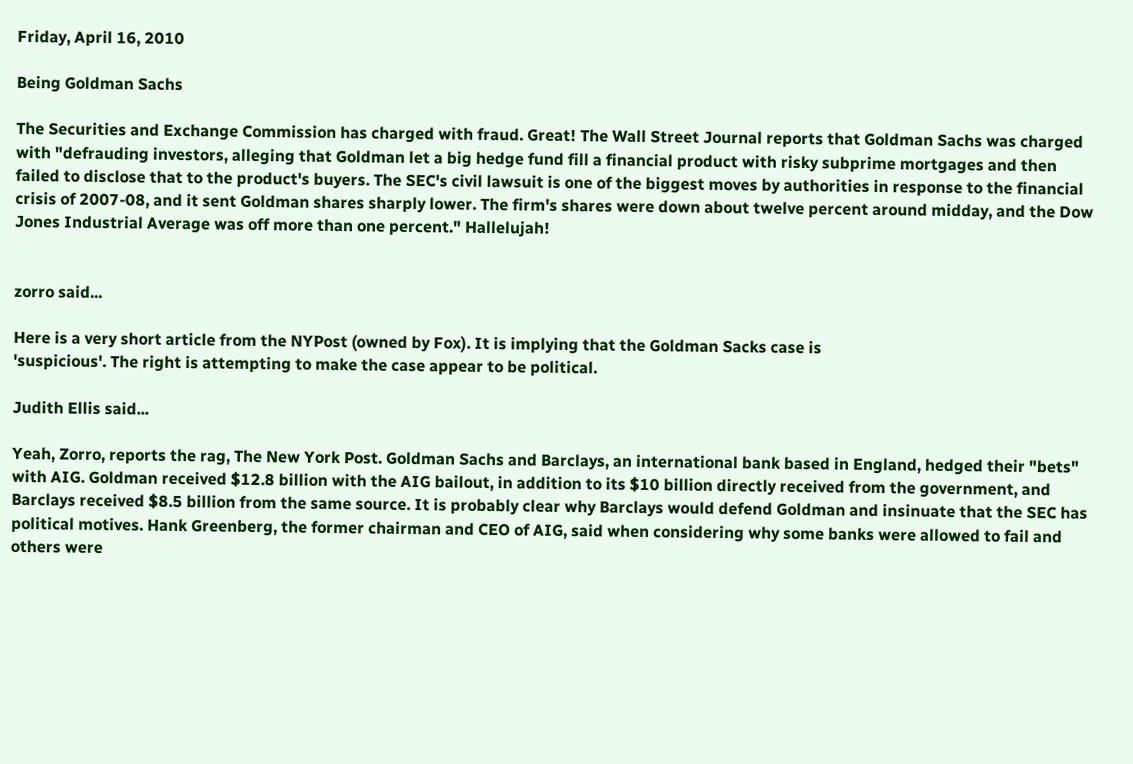Friday, April 16, 2010

Being Goldman Sachs

The Securities and Exchange Commission has charged with fraud. Great! The Wall Street Journal reports that Goldman Sachs was charged with "defrauding investors, alleging that Goldman let a big hedge fund fill a financial product with risky subprime mortgages and then failed to disclose that to the product's buyers. The SEC's civil lawsuit is one of the biggest moves by authorities in response to the financial crisis of 2007-08, and it sent Goldman shares sharply lower. The firm's shares were down about twelve percent around midday, and the Dow Jones Industrial Average was off more than one percent." Hallelujah!


zorro said...

Here is a very short article from the NYPost (owned by Fox). It is implying that the Goldman Sacks case is
'suspicious'. The right is attempting to make the case appear to be political.

Judith Ellis said...

Yeah, Zorro, reports the rag, The New York Post. Goldman Sachs and Barclays, an international bank based in England, hedged their "bets" with AIG. Goldman received $12.8 billion with the AIG bailout, in addition to its $10 billion directly received from the government, and Barclays received $8.5 billion from the same source. It is probably clear why Barclays would defend Goldman and insinuate that the SEC has political motives. Hank Greenberg, the former chairman and CEO of AIG, said when considering why some banks were allowed to fail and others were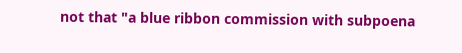not that "a blue ribbon commission with subpoena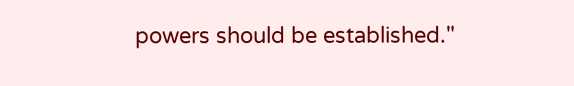powers should be established."